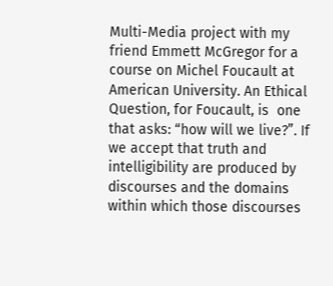Multi-Media project with my friend Emmett McGregor for a course on Michel Foucault at American University. An Ethical Question, for Foucault, is  one that asks: “how will we live?”. If we accept that truth and intelligibility are produced by discourses and the domains within which those discourses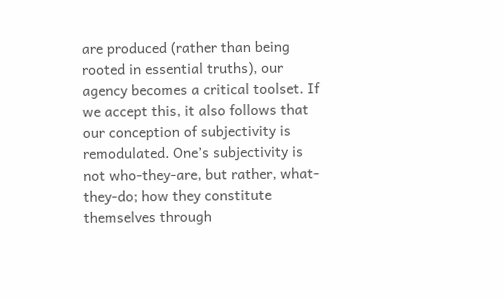are produced (rather than being rooted in essential truths), our agency becomes a critical toolset. If we accept this, it also follows that our conception of subjectivity is remodulated. One’s subjectivity is not who-they-are, but rather, what-they-do; how they constitute themselves through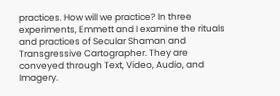practices. How will we practice? In three experiments, Emmett and I examine the rituals and practices of Secular Shaman and Transgressive Cartographer. They are conveyed through Text, Video, Audio, and Imagery.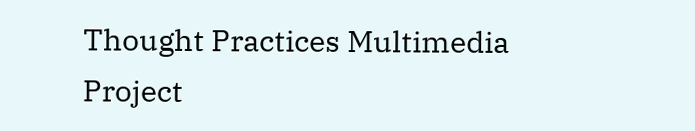Thought Practices Multimedia Project